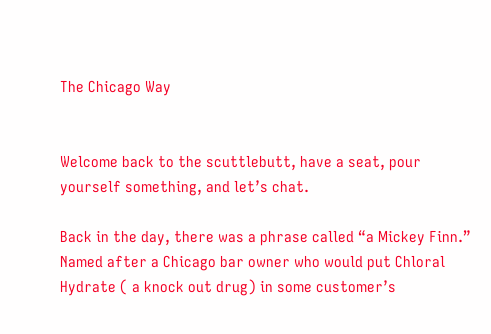The Chicago Way


Welcome back to the scuttlebutt, have a seat, pour yourself something, and let’s chat.

Back in the day, there was a phrase called “a Mickey Finn.”  Named after a Chicago bar owner who would put Chloral Hydrate ( a knock out drug) in some customer’s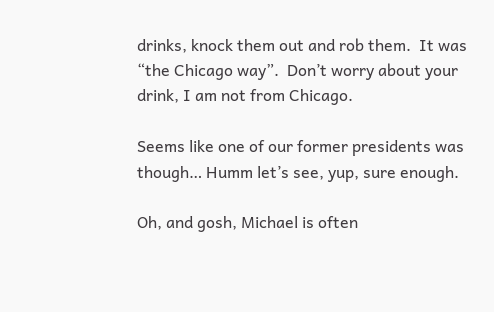drinks, knock them out and rob them.  It was “the Chicago way”.  Don’t worry about your drink, I am not from Chicago.

Seems like one of our former presidents was though… Humm let’s see, yup, sure enough.

Oh, and gosh, Michael is often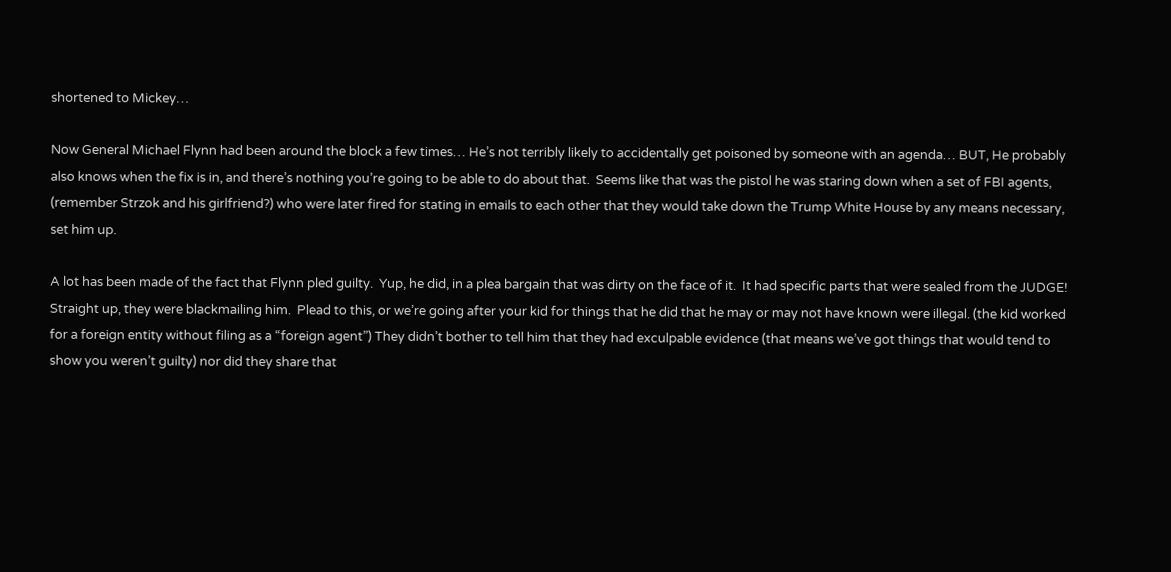shortened to Mickey…

Now General Michael Flynn had been around the block a few times… He’s not terribly likely to accidentally get poisoned by someone with an agenda… BUT, He probably also knows when the fix is in, and there’s nothing you’re going to be able to do about that.  Seems like that was the pistol he was staring down when a set of FBI agents, (remember Strzok and his girlfriend?) who were later fired for stating in emails to each other that they would take down the Trump White House by any means necessary, set him up.

A lot has been made of the fact that Flynn pled guilty.  Yup, he did, in a plea bargain that was dirty on the face of it.  It had specific parts that were sealed from the JUDGE!   Straight up, they were blackmailing him.  Plead to this, or we’re going after your kid for things that he did that he may or may not have known were illegal. (the kid worked for a foreign entity without filing as a “foreign agent”) They didn’t bother to tell him that they had exculpable evidence (that means we’ve got things that would tend to show you weren’t guilty) nor did they share that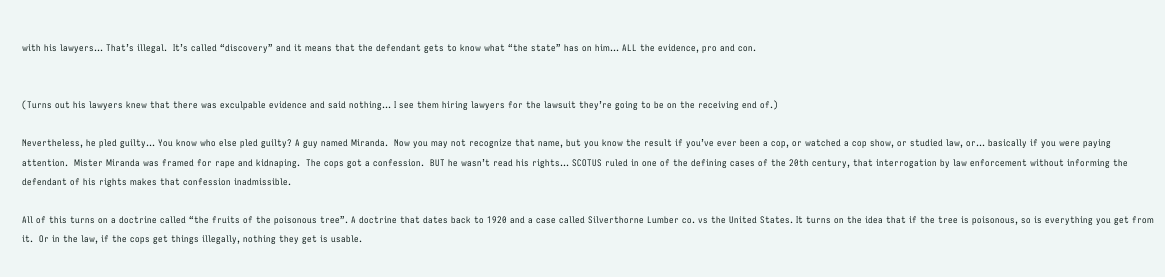with his lawyers… That’s illegal.  It’s called “discovery” and it means that the defendant gets to know what “the state” has on him… ALL the evidence, pro and con.


(Turns out his lawyers knew that there was exculpable evidence and said nothing… I see them hiring lawyers for the lawsuit they’re going to be on the receiving end of.)

Nevertheless, he pled guilty… You know who else pled guilty? A guy named Miranda.  Now you may not recognize that name, but you know the result if you’ve ever been a cop, or watched a cop show, or studied law, or… basically if you were paying attention.  Mister Miranda was framed for rape and kidnaping.  The cops got a confession.  BUT he wasn’t read his rights… SCOTUS ruled in one of the defining cases of the 20th century, that interrogation by law enforcement without informing the defendant of his rights makes that confession inadmissible.

All of this turns on a doctrine called “the fruits of the poisonous tree”. A doctrine that dates back to 1920 and a case called Silverthorne Lumber co. vs the United States. It turns on the idea that if the tree is poisonous, so is everything you get from it.  Or in the law, if the cops get things illegally, nothing they get is usable.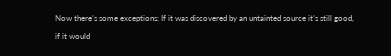Now there’s some exceptions: If it was discovered by an untainted source it’s still good, if it would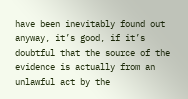have been inevitably found out anyway, it’s good, if it’s doubtful that the source of the evidence is actually from an unlawful act by the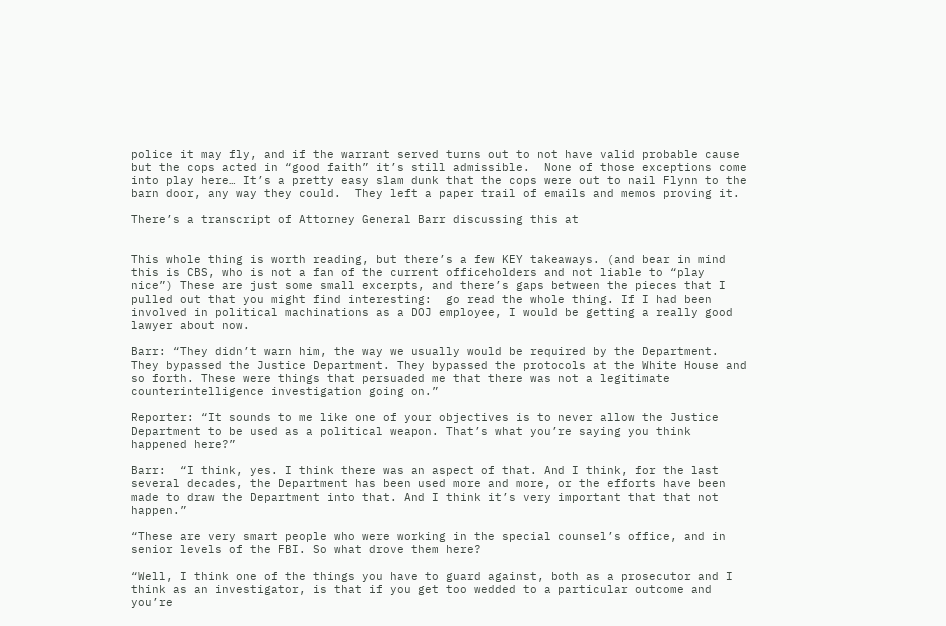police it may fly, and if the warrant served turns out to not have valid probable cause but the cops acted in “good faith” it’s still admissible.  None of those exceptions come into play here… It’s a pretty easy slam dunk that the cops were out to nail Flynn to the barn door, any way they could.  They left a paper trail of emails and memos proving it.

There’s a transcript of Attorney General Barr discussing this at


This whole thing is worth reading, but there’s a few KEY takeaways. (and bear in mind this is CBS, who is not a fan of the current officeholders and not liable to “play nice”) These are just some small excerpts, and there’s gaps between the pieces that I pulled out that you might find interesting:  go read the whole thing. If I had been involved in political machinations as a DOJ employee, I would be getting a really good lawyer about now.

Barr: “They didn’t warn him, the way we usually would be required by the Department. They bypassed the Justice Department. They bypassed the protocols at the White House and so forth. These were things that persuaded me that there was not a legitimate counterintelligence investigation going on.”

Reporter: “It sounds to me like one of your objectives is to never allow the Justice Department to be used as a political weapon. That’s what you’re saying you think happened here?”

Barr:  “I think, yes. I think there was an aspect of that. And I think, for the last several decades, the Department has been used more and more, or the efforts have been made to draw the Department into that. And I think it’s very important that that not happen.”

“These are very smart people who were working in the special counsel’s office, and in senior levels of the FBI. So what drove them here?

“Well, I think one of the things you have to guard against, both as a prosecutor and I think as an investigator, is that if you get too wedded to a particular outcome and you’re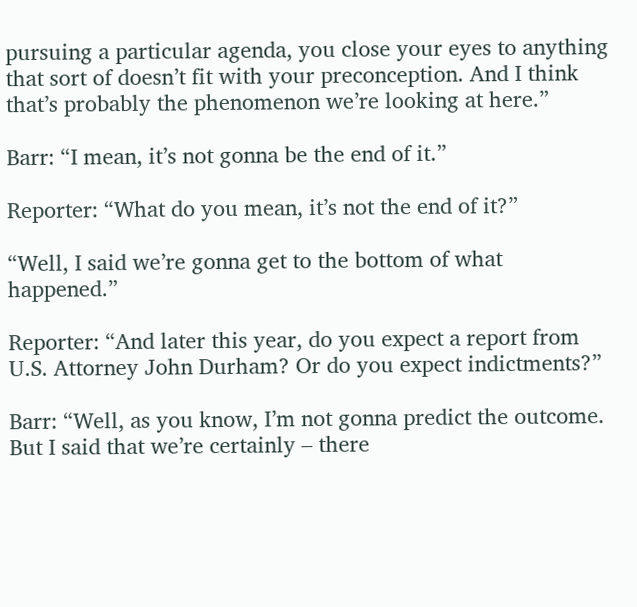pursuing a particular agenda, you close your eyes to anything that sort of doesn’t fit with your preconception. And I think that’s probably the phenomenon we’re looking at here.”

Barr: “I mean, it’s not gonna be the end of it.”

Reporter: “What do you mean, it’s not the end of it?”

“Well, I said we’re gonna get to the bottom of what happened.”

Reporter: “And later this year, do you expect a report from U.S. Attorney John Durham? Or do you expect indictments?”

Barr: “Well, as you know, I’m not gonna predict the outcome. But I said that we’re certainly – there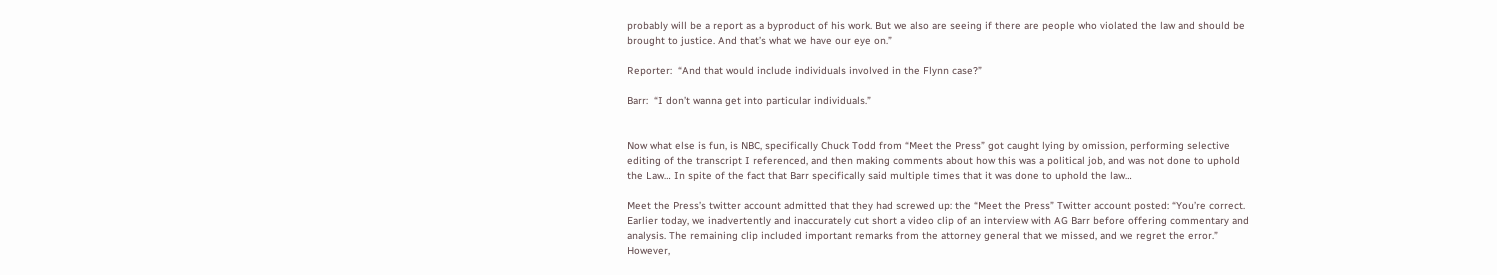probably will be a report as a byproduct of his work. But we also are seeing if there are people who violated the law and should be brought to justice. And that’s what we have our eye on.”

Reporter:  “And that would include individuals involved in the Flynn case?”

Barr:  “I don’t wanna get into particular individuals.”


Now what else is fun, is NBC, specifically Chuck Todd from “Meet the Press” got caught lying by omission, performing selective editing of the transcript I referenced, and then making comments about how this was a political job, and was not done to uphold the Law… In spite of the fact that Barr specifically said multiple times that it was done to uphold the law…

Meet the Press’s twitter account admitted that they had screwed up: the “Meet the Press” Twitter account posted: “You’re correct. Earlier today, we inadvertently and inaccurately cut short a video clip of an interview with AG Barr before offering commentary and analysis. The remaining clip included important remarks from the attorney general that we missed, and we regret the error.”  However,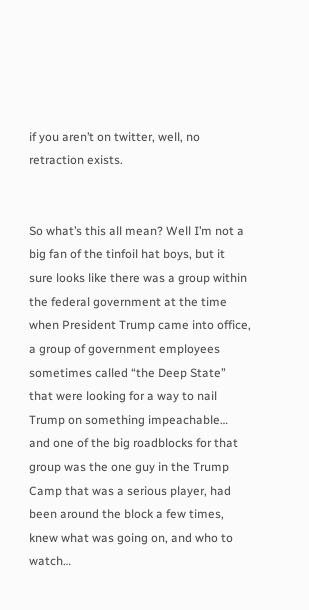if you aren’t on twitter, well, no retraction exists.


So what’s this all mean? Well I’m not a big fan of the tinfoil hat boys, but it sure looks like there was a group within the federal government at the time when President Trump came into office, a group of government employees sometimes called “the Deep State” that were looking for a way to nail Trump on something impeachable… and one of the big roadblocks for that group was the one guy in the Trump Camp that was a serious player, had been around the block a few times, knew what was going on, and who to watch…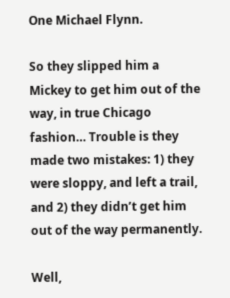One Michael Flynn.

So they slipped him a Mickey to get him out of the way, in true Chicago fashion… Trouble is they made two mistakes: 1) they were sloppy, and left a trail, and 2) they didn’t get him out of the way permanently.

Well,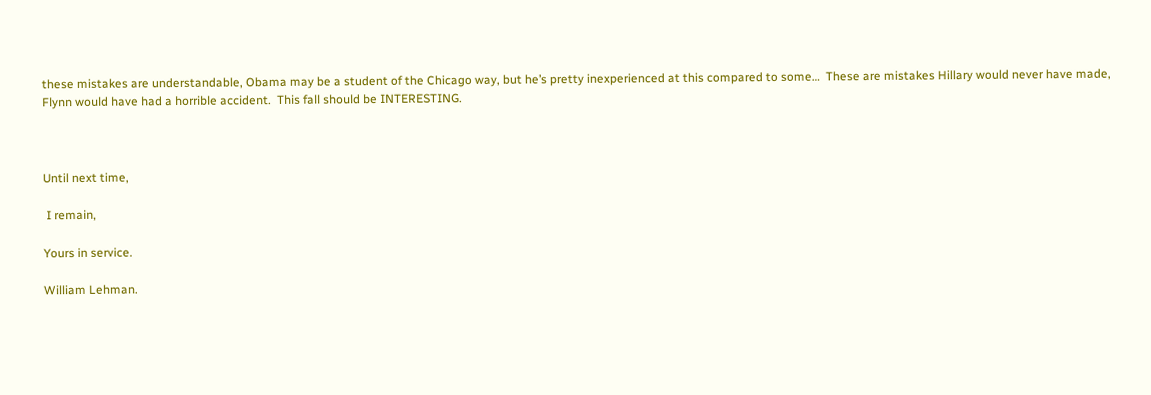these mistakes are understandable, Obama may be a student of the Chicago way, but he’s pretty inexperienced at this compared to some…  These are mistakes Hillary would never have made, Flynn would have had a horrible accident.  This fall should be INTERESTING.



Until next time,

 I remain,

Yours in service.

William Lehman.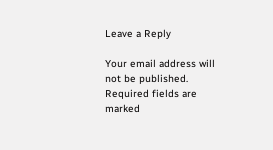Leave a Reply

Your email address will not be published. Required fields are marked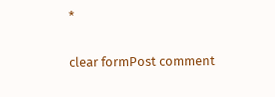*

clear formPost comment